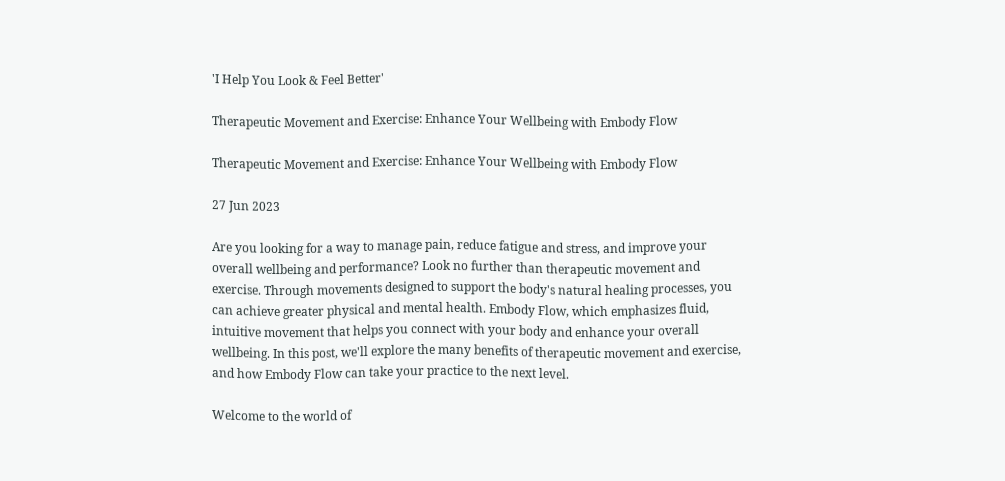'I Help You Look & Feel Better'

Therapeutic Movement and Exercise: Enhance Your Wellbeing with Embody Flow

Therapeutic Movement and Exercise: Enhance Your Wellbeing with Embody Flow

27 Jun 2023

Are you looking for a way to manage pain, reduce fatigue and stress, and improve your overall wellbeing and performance? Look no further than therapeutic movement and exercise. Through movements designed to support the body's natural healing processes, you can achieve greater physical and mental health. Embody Flow, which emphasizes fluid, intuitive movement that helps you connect with your body and enhance your overall wellbeing. In this post, we'll explore the many benefits of therapeutic movement and exercise, and how Embody Flow can take your practice to the next level.

Welcome to the world of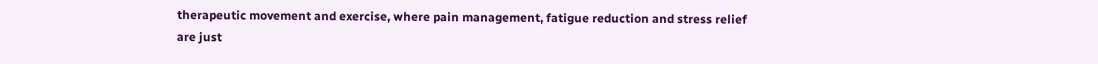therapeutic movement and exercise, where pain management, fatigue reduction and stress relief are just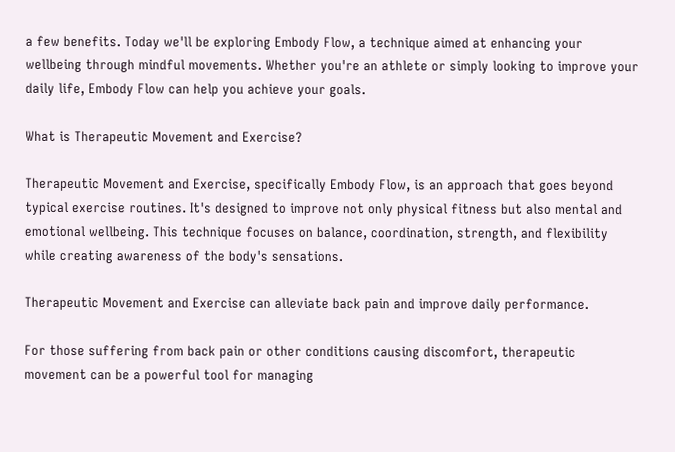a few benefits. Today we'll be exploring Embody Flow, a technique aimed at enhancing your wellbeing through mindful movements. Whether you're an athlete or simply looking to improve your daily life, Embody Flow can help you achieve your goals.

What is Therapeutic Movement and Exercise?

Therapeutic Movement and Exercise, specifically Embody Flow, is an approach that goes beyond typical exercise routines. It's designed to improve not only physical fitness but also mental and emotional wellbeing. This technique focuses on balance, coordination, strength, and flexibility while creating awareness of the body's sensations.

Therapeutic Movement and Exercise can alleviate back pain and improve daily performance.

For those suffering from back pain or other conditions causing discomfort, therapeutic movement can be a powerful tool for managing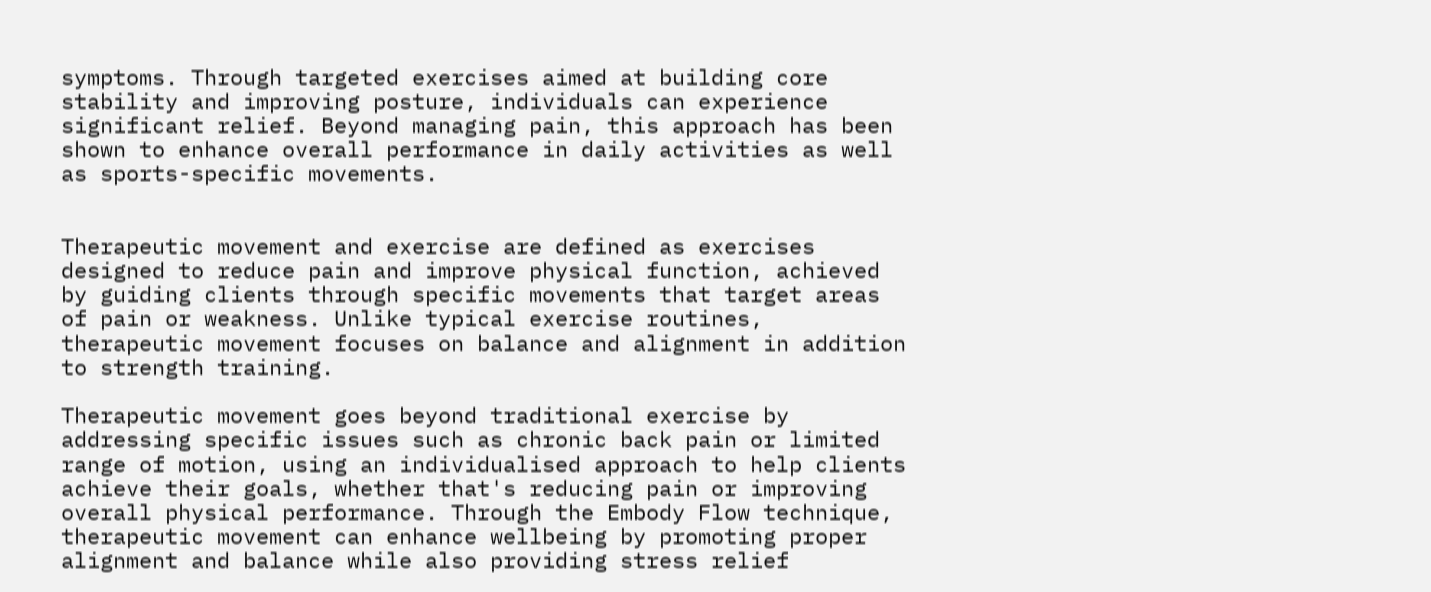symptoms. Through targeted exercises aimed at building core stability and improving posture, individuals can experience significant relief. Beyond managing pain, this approach has been shown to enhance overall performance in daily activities as well as sports-specific movements.


Therapeutic movement and exercise are defined as exercises designed to reduce pain and improve physical function, achieved by guiding clients through specific movements that target areas of pain or weakness. Unlike typical exercise routines, therapeutic movement focuses on balance and alignment in addition to strength training.

Therapeutic movement goes beyond traditional exercise by addressing specific issues such as chronic back pain or limited range of motion, using an individualised approach to help clients achieve their goals, whether that's reducing pain or improving overall physical performance. Through the Embody Flow technique, therapeutic movement can enhance wellbeing by promoting proper alignment and balance while also providing stress relief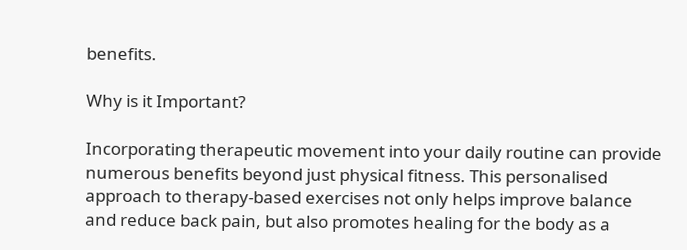benefits.

Why is it Important?

Incorporating therapeutic movement into your daily routine can provide numerous benefits beyond just physical fitness. This personalised approach to therapy-based exercises not only helps improve balance and reduce back pain, but also promotes healing for the body as a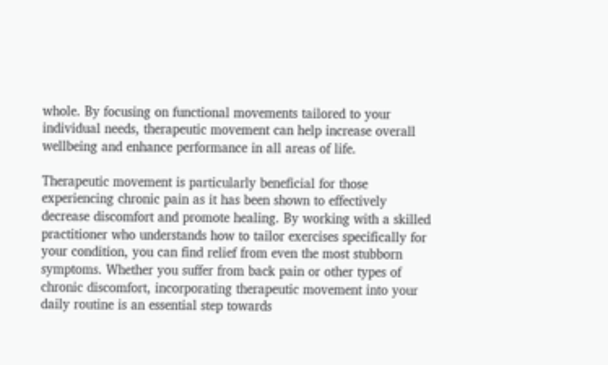whole. By focusing on functional movements tailored to your individual needs, therapeutic movement can help increase overall wellbeing and enhance performance in all areas of life.

Therapeutic movement is particularly beneficial for those experiencing chronic pain as it has been shown to effectively decrease discomfort and promote healing. By working with a skilled practitioner who understands how to tailor exercises specifically for your condition, you can find relief from even the most stubborn symptoms. Whether you suffer from back pain or other types of chronic discomfort, incorporating therapeutic movement into your daily routine is an essential step towards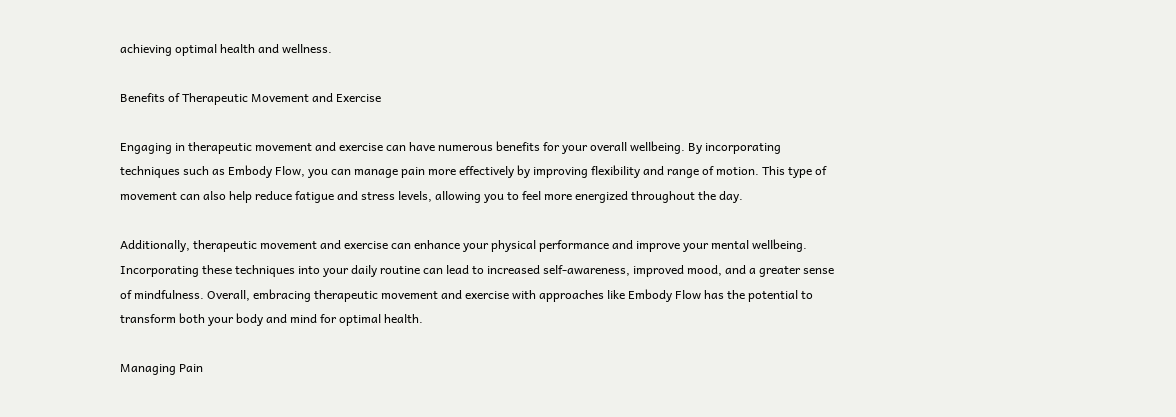achieving optimal health and wellness.

Benefits of Therapeutic Movement and Exercise

Engaging in therapeutic movement and exercise can have numerous benefits for your overall wellbeing. By incorporating techniques such as Embody Flow, you can manage pain more effectively by improving flexibility and range of motion. This type of movement can also help reduce fatigue and stress levels, allowing you to feel more energized throughout the day.

Additionally, therapeutic movement and exercise can enhance your physical performance and improve your mental wellbeing. Incorporating these techniques into your daily routine can lead to increased self-awareness, improved mood, and a greater sense of mindfulness. Overall, embracing therapeutic movement and exercise with approaches like Embody Flow has the potential to transform both your body and mind for optimal health.

Managing Pain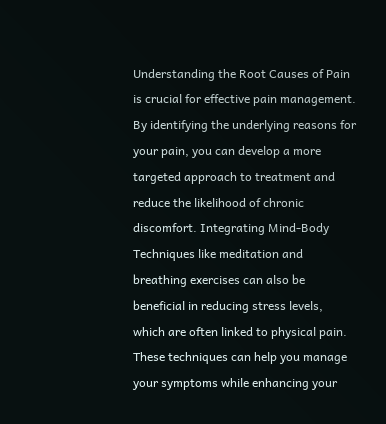Understanding the Root Causes of Pain is crucial for effective pain management. By identifying the underlying reasons for your pain, you can develop a more targeted approach to treatment and reduce the likelihood of chronic discomfort. Integrating Mind-Body Techniques like meditation and breathing exercises can also be beneficial in reducing stress levels, which are often linked to physical pain. These techniques can help you manage your symptoms while enhancing your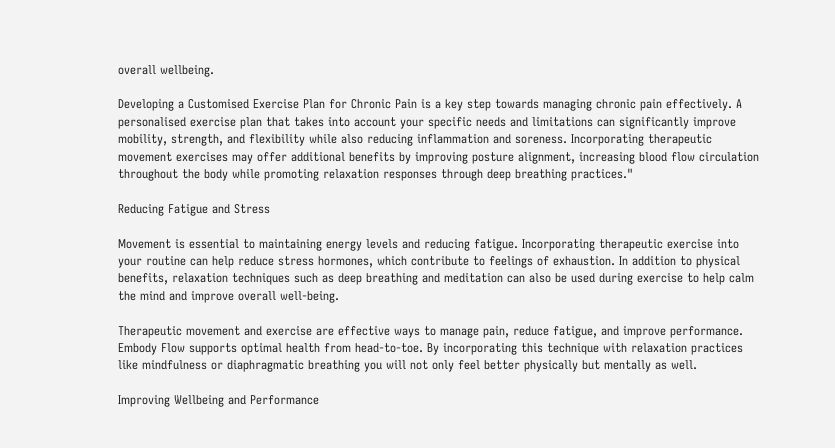overall wellbeing.

Developing a Customised Exercise Plan for Chronic Pain is a key step towards managing chronic pain effectively. A personalised exercise plan that takes into account your specific needs and limitations can significantly improve mobility, strength, and flexibility while also reducing inflammation and soreness. Incorporating therapeutic movement exercises may offer additional benefits by improving posture alignment, increasing blood flow circulation throughout the body while promoting relaxation responses through deep breathing practices."

Reducing Fatigue and Stress

Movement is essential to maintaining energy levels and reducing fatigue. Incorporating therapeutic exercise into your routine can help reduce stress hormones, which contribute to feelings of exhaustion. In addition to physical benefits, relaxation techniques such as deep breathing and meditation can also be used during exercise to help calm the mind and improve overall well-being.

Therapeutic movement and exercise are effective ways to manage pain, reduce fatigue, and improve performance. Embody Flow supports optimal health from head-to-toe. By incorporating this technique with relaxation practices like mindfulness or diaphragmatic breathing you will not only feel better physically but mentally as well.

Improving Wellbeing and Performance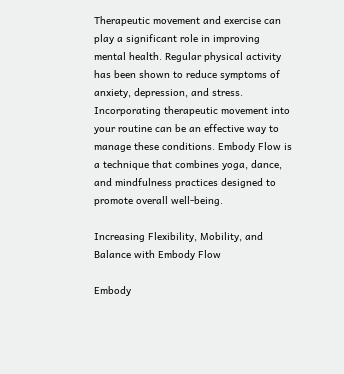Therapeutic movement and exercise can play a significant role in improving mental health. Regular physical activity has been shown to reduce symptoms of anxiety, depression, and stress. Incorporating therapeutic movement into your routine can be an effective way to manage these conditions. Embody Flow is a technique that combines yoga, dance, and mindfulness practices designed to promote overall well-being.

Increasing Flexibility, Mobility, and Balance with Embody Flow

Embody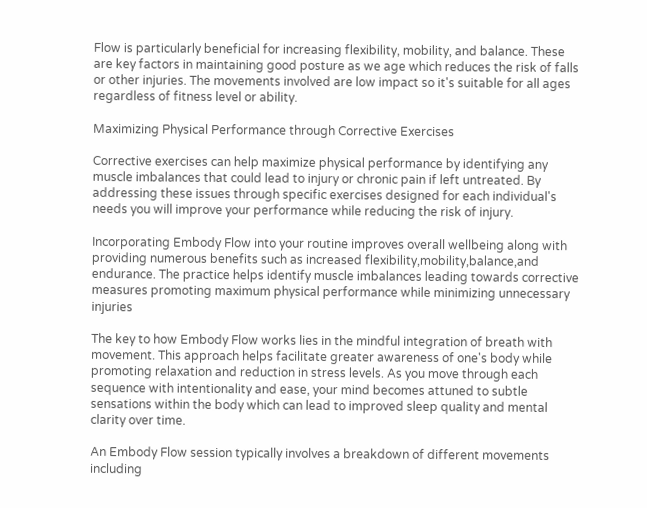Flow is particularly beneficial for increasing flexibility, mobility, and balance. These are key factors in maintaining good posture as we age which reduces the risk of falls or other injuries. The movements involved are low impact so it's suitable for all ages regardless of fitness level or ability.

Maximizing Physical Performance through Corrective Exercises

Corrective exercises can help maximize physical performance by identifying any muscle imbalances that could lead to injury or chronic pain if left untreated. By addressing these issues through specific exercises designed for each individual's needs you will improve your performance while reducing the risk of injury.

Incorporating Embody Flow into your routine improves overall wellbeing along with providing numerous benefits such as increased flexibility,mobility,balance,and endurance. The practice helps identify muscle imbalances leading towards corrective measures promoting maximum physical performance while minimizing unnecessary injuries

The key to how Embody Flow works lies in the mindful integration of breath with movement. This approach helps facilitate greater awareness of one's body while promoting relaxation and reduction in stress levels. As you move through each sequence with intentionality and ease, your mind becomes attuned to subtle sensations within the body which can lead to improved sleep quality and mental clarity over time.

An Embody Flow session typically involves a breakdown of different movements including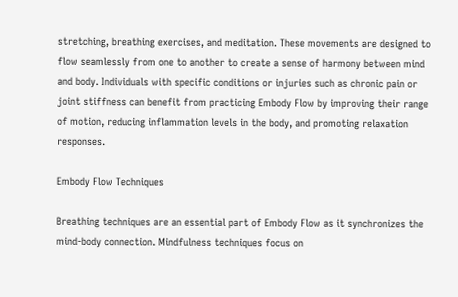stretching, breathing exercises, and meditation. These movements are designed to flow seamlessly from one to another to create a sense of harmony between mind and body. Individuals with specific conditions or injuries such as chronic pain or joint stiffness can benefit from practicing Embody Flow by improving their range of motion, reducing inflammation levels in the body, and promoting relaxation responses.

Embody Flow Techniques

Breathing techniques are an essential part of Embody Flow as it synchronizes the mind-body connection. Mindfulness techniques focus on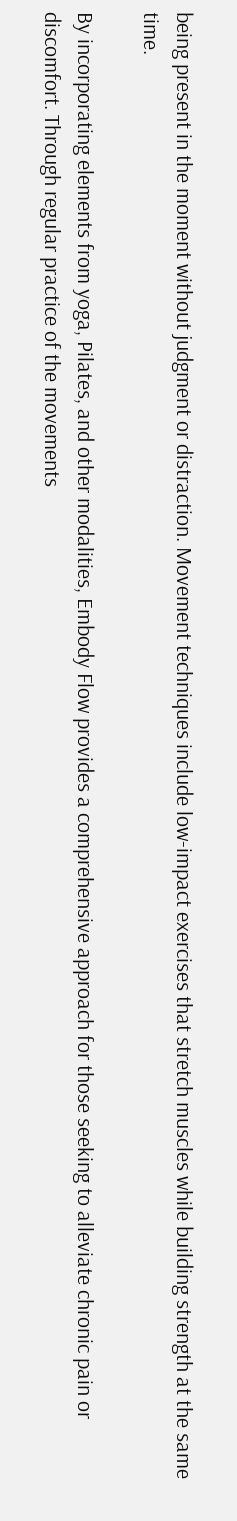being present in the moment without judgment or distraction. Movement techniques include low-impact exercises that stretch muscles while building strength at the same time.

By incorporating elements from yoga, Pilates, and other modalities, Embody Flow provides a comprehensive approach for those seeking to alleviate chronic pain or discomfort. Through regular practice of the movements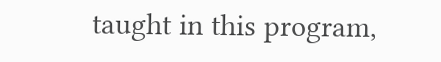taught in this program,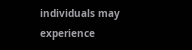individuals may experience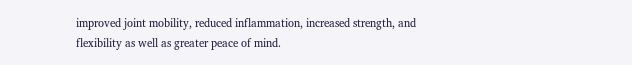improved joint mobility, reduced inflammation, increased strength, and flexibility as well as greater peace of mind.